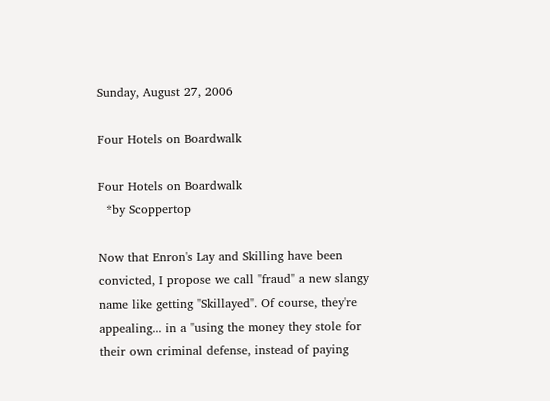Sunday, August 27, 2006

Four Hotels on Boardwalk

Four Hotels on Boardwalk
  *by Scoppertop

Now that Enron's Lay and Skilling have been convicted, I propose we call "fraud" a new slangy name like getting "Skillayed". Of course, they're appealing... in a "using the money they stole for their own criminal defense, instead of paying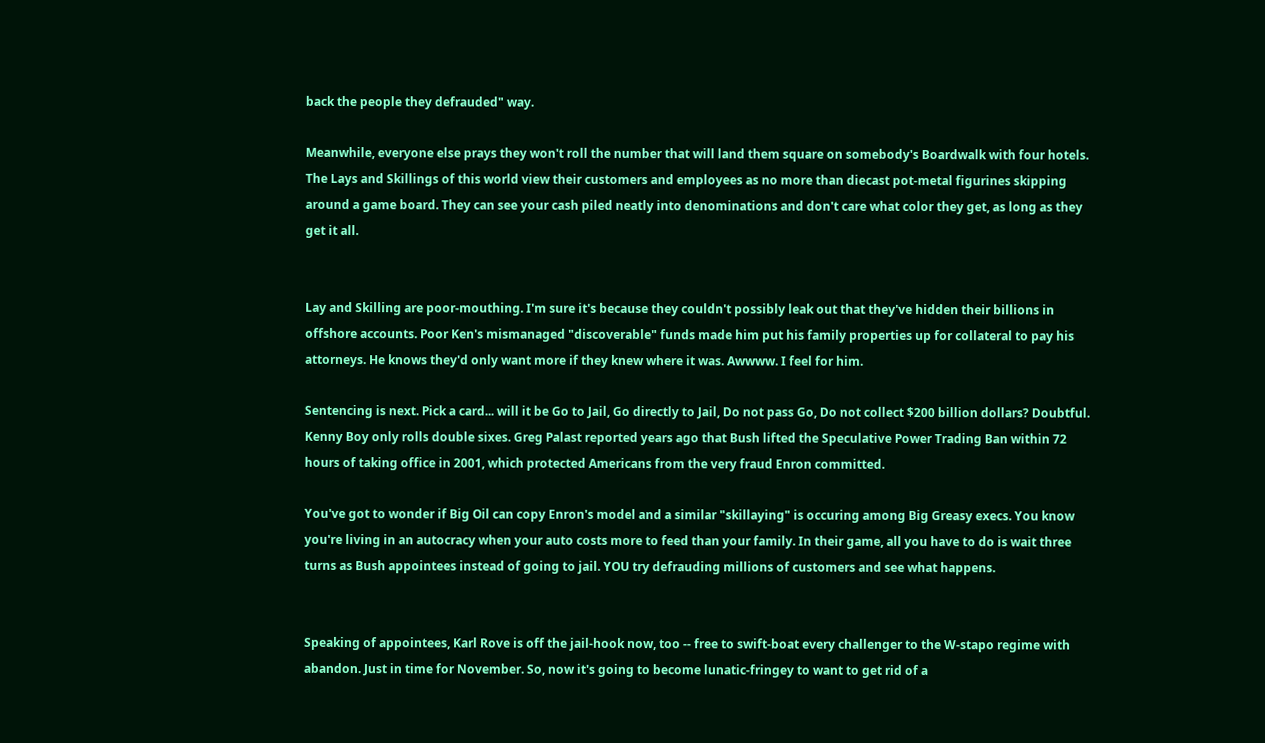back the people they defrauded" way.

Meanwhile, everyone else prays they won't roll the number that will land them square on somebody's Boardwalk with four hotels. The Lays and Skillings of this world view their customers and employees as no more than diecast pot-metal figurines skipping around a game board. They can see your cash piled neatly into denominations and don't care what color they get, as long as they get it all.


Lay and Skilling are poor-mouthing. I'm sure it's because they couldn't possibly leak out that they've hidden their billions in offshore accounts. Poor Ken's mismanaged "discoverable" funds made him put his family properties up for collateral to pay his attorneys. He knows they'd only want more if they knew where it was. Awwww. I feel for him.

Sentencing is next. Pick a card... will it be Go to Jail, Go directly to Jail, Do not pass Go, Do not collect $200 billion dollars? Doubtful. Kenny Boy only rolls double sixes. Greg Palast reported years ago that Bush lifted the Speculative Power Trading Ban within 72 hours of taking office in 2001, which protected Americans from the very fraud Enron committed.

You've got to wonder if Big Oil can copy Enron's model and a similar "skillaying" is occuring among Big Greasy execs. You know you're living in an autocracy when your auto costs more to feed than your family. In their game, all you have to do is wait three turns as Bush appointees instead of going to jail. YOU try defrauding millions of customers and see what happens.


Speaking of appointees, Karl Rove is off the jail-hook now, too -- free to swift-boat every challenger to the W-stapo regime with abandon. Just in time for November. So, now it's going to become lunatic-fringey to want to get rid of a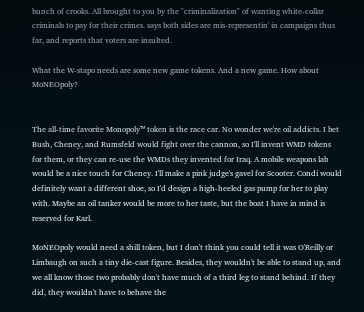bunch of crooks. All brought to you by the "criminalization" of wanting white-collar criminals to pay for their crimes. says both sides are mis-representin' in campaigns thus far, and reports that voters are insulted.

What the W-stapo needs are some new game tokens. And a new game. How about MoNEOpoly?


The all-time favorite Monopoly™ token is the race car. No wonder we're oil addicts. I bet Bush, Cheney, and Rumsfeld would fight over the cannon, so I'll invent WMD tokens for them, or they can re-use the WMDs they invented for Iraq. A mobile weapons lab would be a nice touch for Cheney. I'll make a pink judge's gavel for Scooter. Condi would definitely want a different shoe, so I'd design a high-heeled gas pump for her to play with. Maybe an oil tanker would be more to her taste, but the boat I have in mind is reserved for Karl.

MoNEOpoly would need a shill token, but I don't think you could tell it was O'Reilly or Limbaugh on such a tiny die-cast figure. Besides, they wouldn't be able to stand up, and we all know those two probably don't have much of a third leg to stand behind. If they did, they wouldn't have to behave the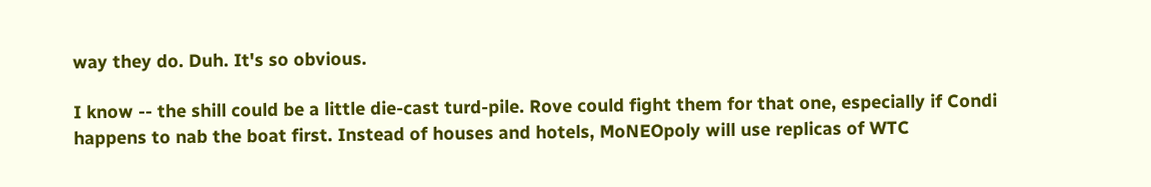way they do. Duh. It's so obvious.

I know -- the shill could be a little die-cast turd-pile. Rove could fight them for that one, especially if Condi happens to nab the boat first. Instead of houses and hotels, MoNEOpoly will use replicas of WTC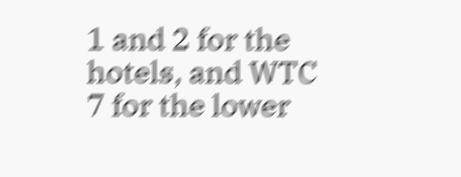1 and 2 for the hotels, and WTC 7 for the lower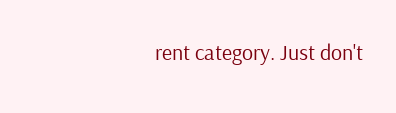rent category. Just don't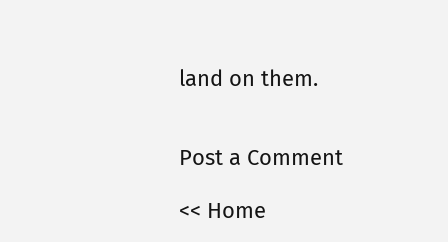land on them.


Post a Comment

<< Home